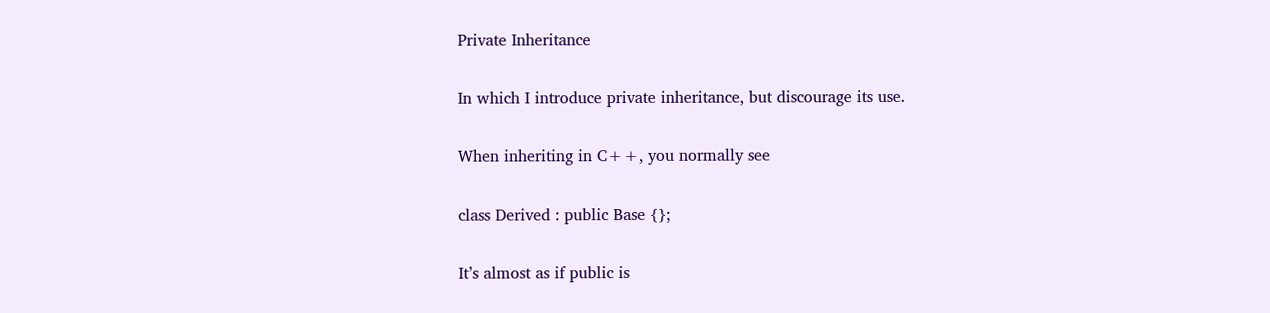Private Inheritance

In which I introduce private inheritance, but discourage its use.

When inheriting in C++, you normally see

class Derived : public Base {};

It’s almost as if public is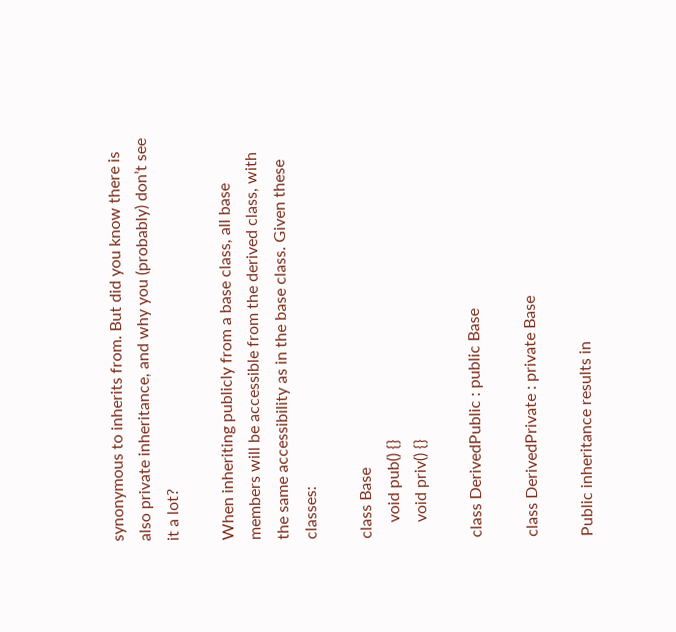synonymous to inherits from. But did you know there is also private inheritance, and why you (probably) don’t see it a lot?

When inheriting publicly from a base class, all base members will be accessible from the derived class, with the same accessibility as in the base class. Given these classes:

class Base
    void pub() {}
    void priv() {}

class DerivedPublic : public Base

class DerivedPrivate : private Base

Public inheritance results in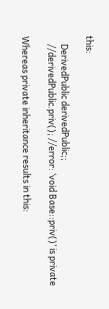this:

    DerivedPublic derivedPublic;;
    //derivedPublic.priv(); //error: ‘void Base::priv()’ is private

Whereas private inheritance results in this: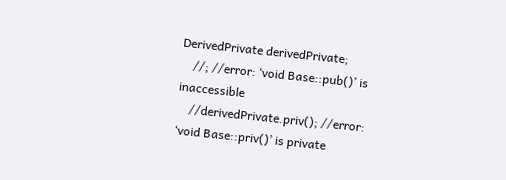DerivedPrivate derivedPrivate;
    //; //error: ‘void Base::pub()’ is inaccessible
    //derivedPrivate.priv(); //error: ‘void Base::priv()’ is private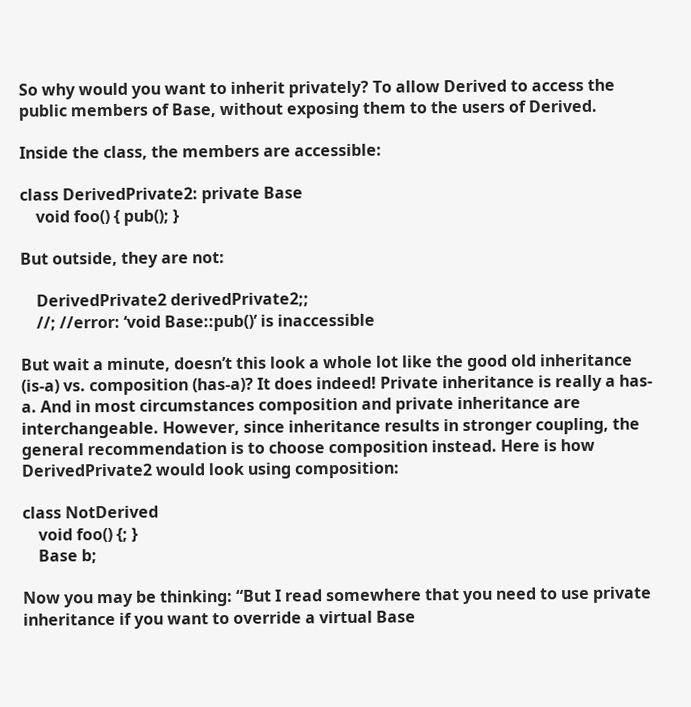So why would you want to inherit privately? To allow Derived to access the public members of Base, without exposing them to the users of Derived.

Inside the class, the members are accessible:

class DerivedPrivate2: private Base
    void foo() { pub(); }

But outside, they are not:

    DerivedPrivate2 derivedPrivate2;;
    //; //error: ‘void Base::pub()’ is inaccessible

But wait a minute, doesn’t this look a whole lot like the good old inheritance (is-a) vs. composition (has-a)? It does indeed! Private inheritance is really a has-a. And in most circumstances composition and private inheritance are interchangeable. However, since inheritance results in stronger coupling, the general recommendation is to choose composition instead. Here is how DerivedPrivate2 would look using composition:

class NotDerived
    void foo() {; }
    Base b;

Now you may be thinking: “But I read somewhere that you need to use private inheritance if you want to override a virtual Base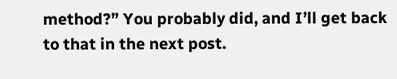method?” You probably did, and I’ll get back to that in the next post.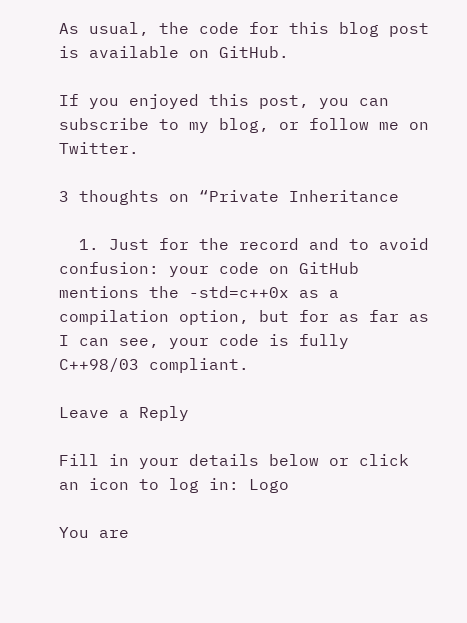As usual, the code for this blog post is available on GitHub.

If you enjoyed this post, you can subscribe to my blog, or follow me on Twitter.

3 thoughts on “Private Inheritance

  1. Just for the record and to avoid confusion: your code on GitHub mentions the -std=c++0x as a compilation option, but for as far as I can see, your code is fully C++98/03 compliant.

Leave a Reply

Fill in your details below or click an icon to log in: Logo

You are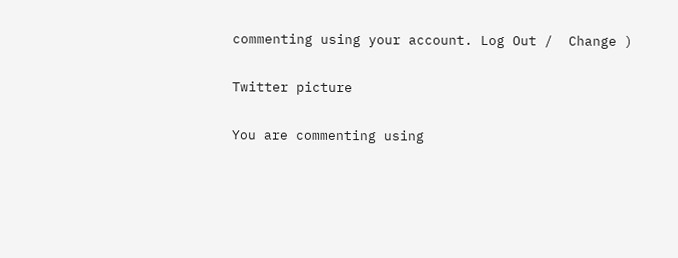commenting using your account. Log Out /  Change )

Twitter picture

You are commenting using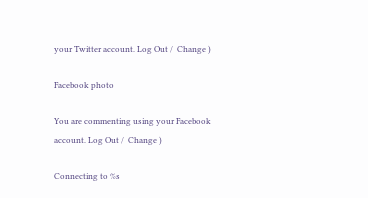your Twitter account. Log Out /  Change )

Facebook photo

You are commenting using your Facebook account. Log Out /  Change )

Connecting to %s